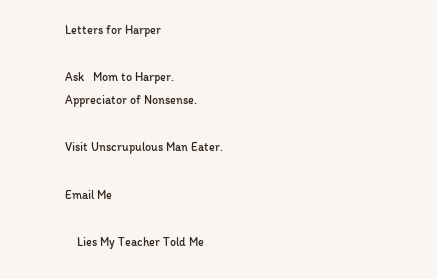Letters for Harper

Ask   Mom to Harper.
Appreciator of Nonsense.

Visit Unscrupulous Man Eater.

Email Me

    Lies My Teacher Told Me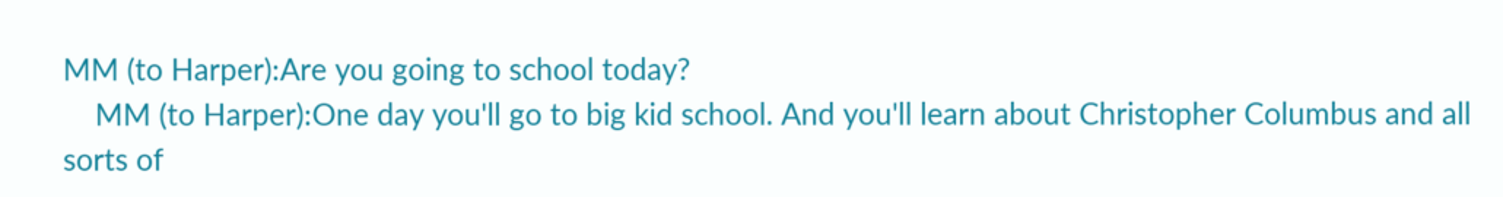MM (to Harper):Are you going to school today?
    MM (to Harper):One day you'll go to big kid school. And you'll learn about Christopher Columbus and all sorts of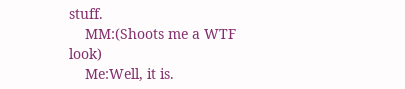stuff.
    MM:(Shoots me a WTF look)
    Me:Well, it is.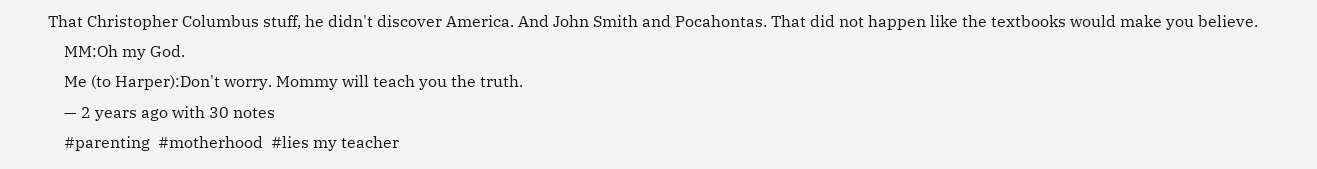That Christopher Columbus stuff, he didn't discover America. And John Smith and Pocahontas. That did not happen like the textbooks would make you believe.
    MM:Oh my God.
    Me (to Harper):Don't worry. Mommy will teach you the truth.
    — 2 years ago with 30 notes
    #parenting  #motherhood  #lies my teacher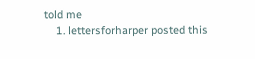told me
    1. lettersforharper posted this